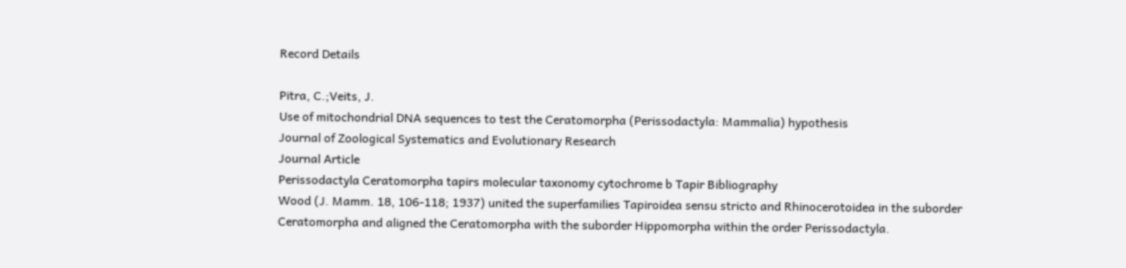Record Details

Pitra, C.;Veits, J.
Use of mitochondrial DNA sequences to test the Ceratomorpha (Perissodactyla: Mammalia) hypothesis
Journal of Zoological Systematics and Evolutionary Research
Journal Article
Perissodactyla Ceratomorpha tapirs molecular taxonomy cytochrome b Tapir Bibliography
Wood (J. Mamm. 18, 106-118; 1937) united the superfamilies Tapiroidea sensu stricto and Rhinocerotoidea in the suborder Ceratomorpha and aligned the Ceratomorpha with the suborder Hippomorpha within the order Perissodactyla.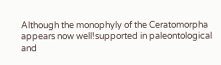Although the monophyly of the Ceratomorpha appears now well!supported in paleontological and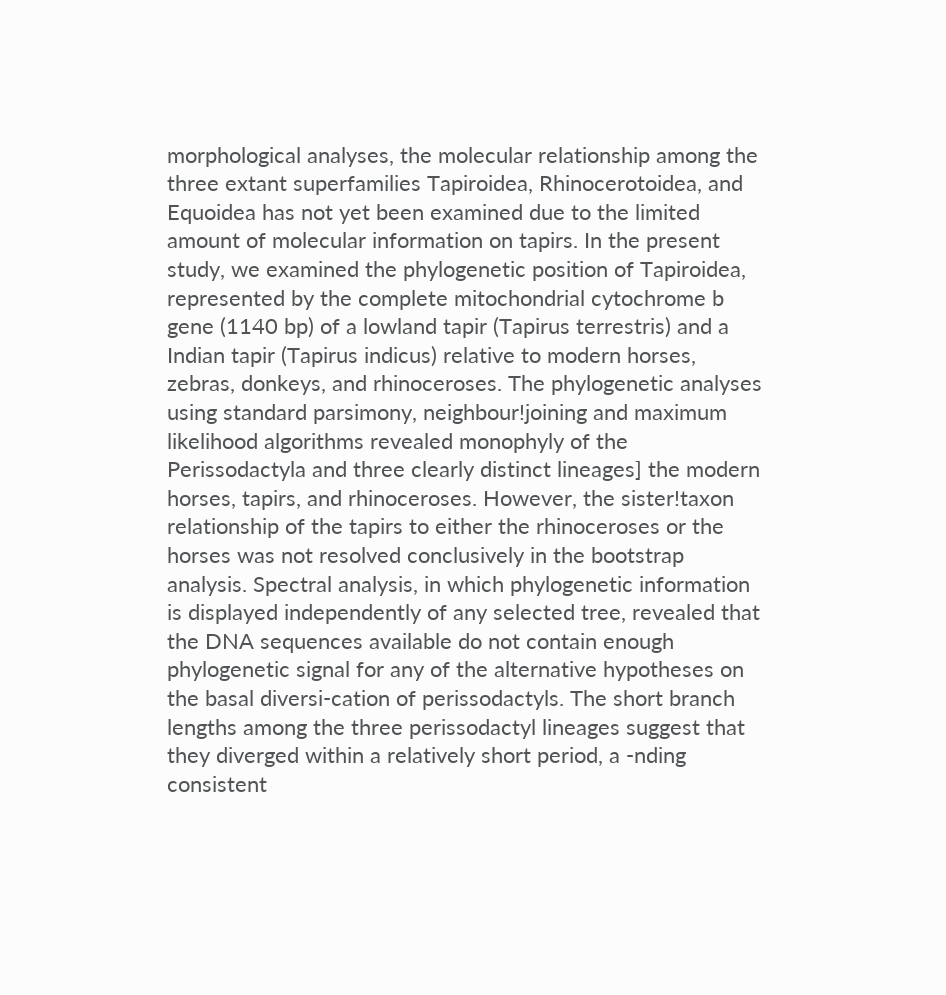morphological analyses, the molecular relationship among the three extant superfamilies Tapiroidea, Rhinocerotoidea, and Equoidea has not yet been examined due to the limited amount of molecular information on tapirs. In the present study, we examined the phylogenetic position of Tapiroidea, represented by the complete mitochondrial cytochrome b gene (1140 bp) of a lowland tapir (Tapirus terrestris) and a Indian tapir (Tapirus indicus) relative to modern horses, zebras, donkeys, and rhinoceroses. The phylogenetic analyses using standard parsimony, neighbour!joining and maximum likelihood algorithms revealed monophyly of the Perissodactyla and three clearly distinct lineages] the modern horses, tapirs, and rhinoceroses. However, the sister!taxon relationship of the tapirs to either the rhinoceroses or the horses was not resolved conclusively in the bootstrap analysis. Spectral analysis, in which phylogenetic information is displayed independently of any selected tree, revealed that the DNA sequences available do not contain enough phylogenetic signal for any of the alternative hypotheses on the basal diversi-cation of perissodactyls. The short branch lengths among the three perissodactyl lineages suggest that they diverged within a relatively short period, a -nding consistent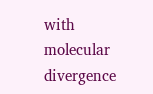with molecular divergence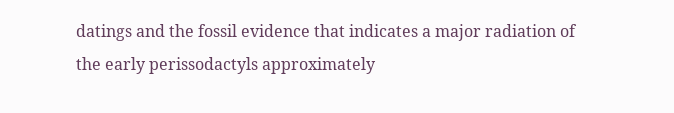datings and the fossil evidence that indicates a major radiation of the early perissodactyls approximately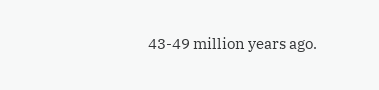43-49 million years ago.